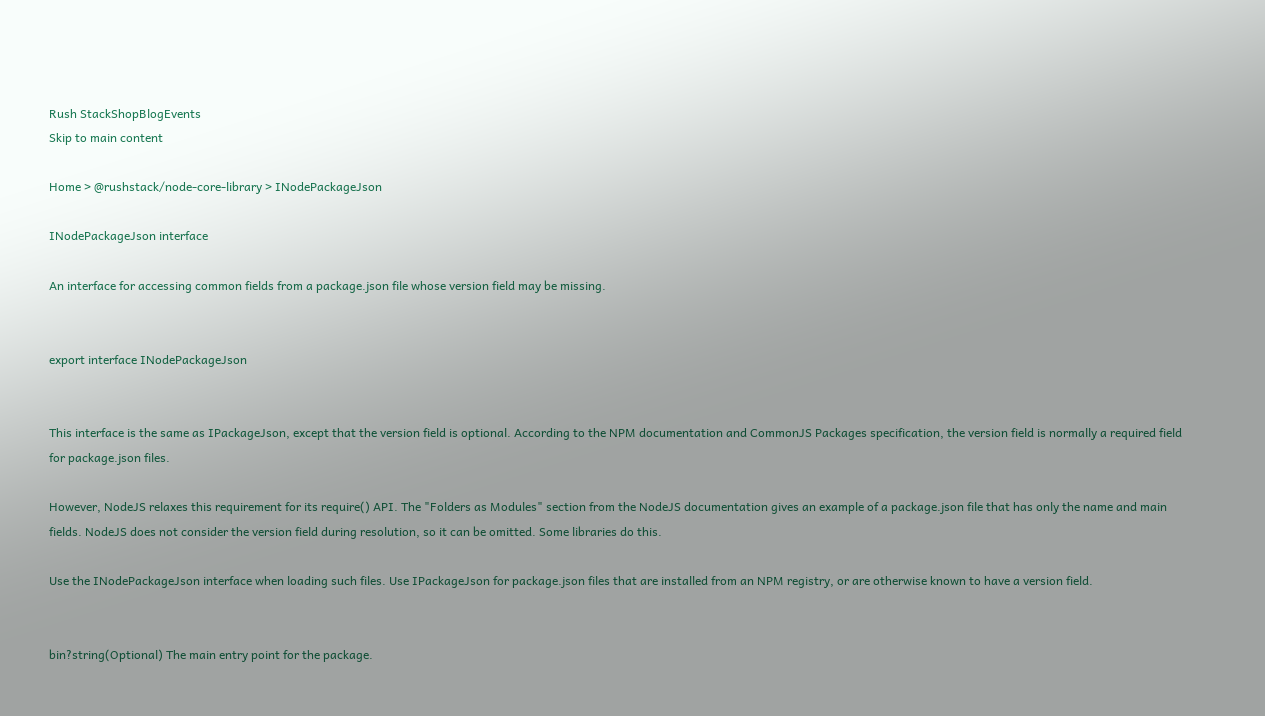Rush StackShopBlogEvents
Skip to main content

Home > @rushstack/node-core-library > INodePackageJson

INodePackageJson interface

An interface for accessing common fields from a package.json file whose version field may be missing.


export interface INodePackageJson


This interface is the same as IPackageJson, except that the version field is optional. According to the NPM documentation and CommonJS Packages specification, the version field is normally a required field for package.json files.

However, NodeJS relaxes this requirement for its require() API. The "Folders as Modules" section from the NodeJS documentation gives an example of a package.json file that has only the name and main fields. NodeJS does not consider the version field during resolution, so it can be omitted. Some libraries do this.

Use the INodePackageJson interface when loading such files. Use IPackageJson for package.json files that are installed from an NPM registry, or are otherwise known to have a version field.


bin?string(Optional) The main entry point for the package.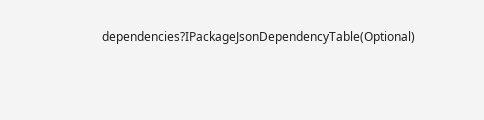dependencies?IPackageJsonDependencyTable(Optional)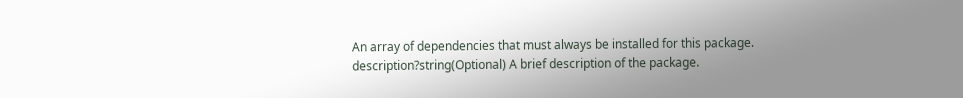An array of dependencies that must always be installed for this package.
description?string(Optional) A brief description of the package.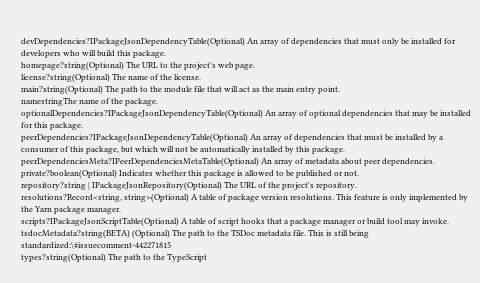devDependencies?IPackageJsonDependencyTable(Optional) An array of dependencies that must only be installed for developers who will build this package.
homepage?string(Optional) The URL to the project's web page.
license?string(Optional) The name of the license.
main?string(Optional) The path to the module file that will act as the main entry point.
namestringThe name of the package.
optionalDependencies?IPackageJsonDependencyTable(Optional) An array of optional dependencies that may be installed for this package.
peerDependencies?IPackageJsonDependencyTable(Optional) An array of dependencies that must be installed by a consumer of this package, but which will not be automatically installed by this package.
peerDependenciesMeta?IPeerDependenciesMetaTable(Optional) An array of metadata about peer dependencies.
private?boolean(Optional) Indicates whether this package is allowed to be published or not.
repository?string | IPackageJsonRepository(Optional) The URL of the project's repository.
resolutions?Record<string, string>(Optional) A table of package version resolutions. This feature is only implemented by the Yarn package manager.
scripts?IPackageJsonScriptTable(Optional) A table of script hooks that a package manager or build tool may invoke.
tsdocMetadata?string(BETA) (Optional) The path to the TSDoc metadata file. This is still being standardized:\#issuecomment-442271815
types?string(Optional) The path to the TypeScript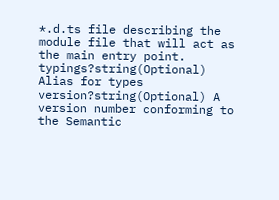*.d.ts file describing the module file that will act as the main entry point.
typings?string(Optional) Alias for types
version?string(Optional) A version number conforming to the Semantic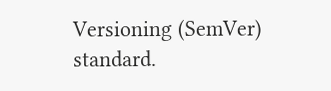Versioning (SemVer) standard.